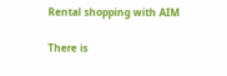Rental shopping with AIM

There is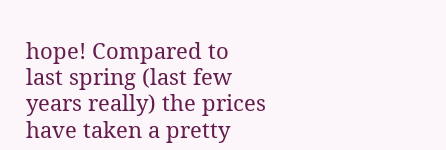hope! Compared to last spring (last few years really) the prices have taken a pretty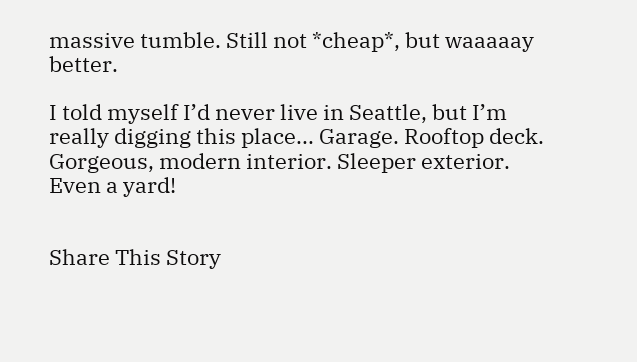massive tumble. Still not *cheap*, but waaaaay better.

I told myself I’d never live in Seattle, but I’m really digging this place... Garage. Rooftop deck. Gorgeous, modern interior. Sleeper exterior. Even a yard!


Share This Story